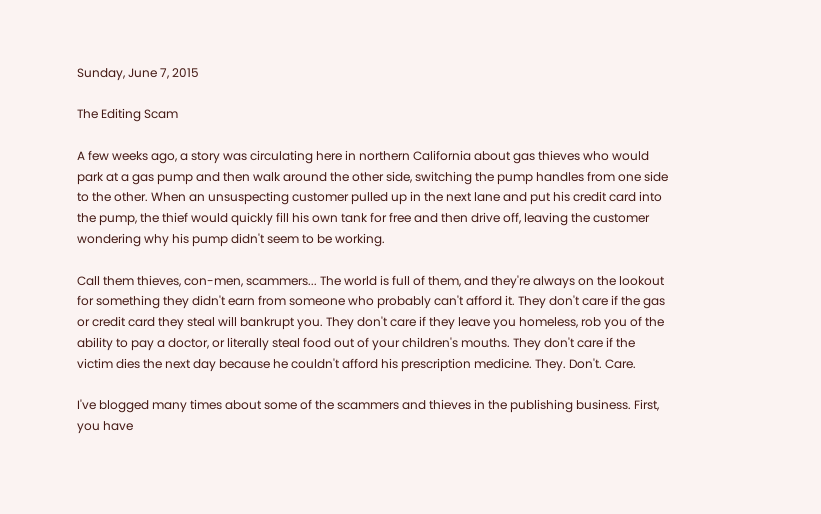Sunday, June 7, 2015

The Editing Scam

A few weeks ago, a story was circulating here in northern California about gas thieves who would park at a gas pump and then walk around the other side, switching the pump handles from one side to the other. When an unsuspecting customer pulled up in the next lane and put his credit card into the pump, the thief would quickly fill his own tank for free and then drive off, leaving the customer wondering why his pump didn't seem to be working.

Call them thieves, con-men, scammers... The world is full of them, and they're always on the lookout for something they didn't earn from someone who probably can't afford it. They don't care if the gas or credit card they steal will bankrupt you. They don't care if they leave you homeless, rob you of the ability to pay a doctor, or literally steal food out of your children's mouths. They don't care if the victim dies the next day because he couldn't afford his prescription medicine. They. Don't. Care.

I've blogged many times about some of the scammers and thieves in the publishing business. First, you have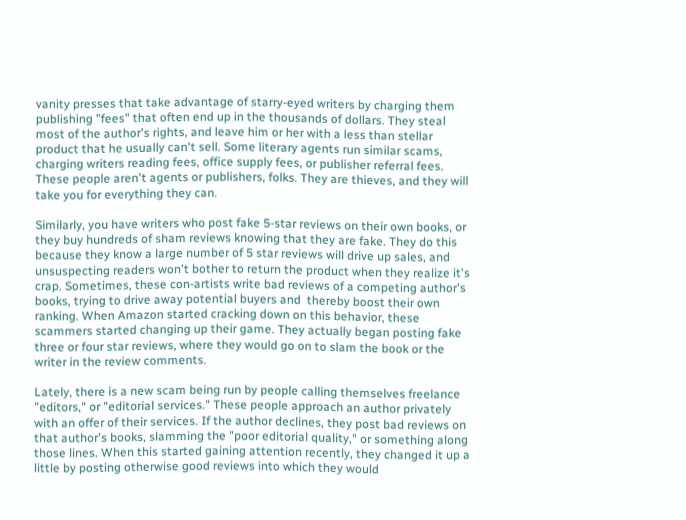vanity presses that take advantage of starry-eyed writers by charging them publishing "fees" that often end up in the thousands of dollars. They steal most of the author's rights, and leave him or her with a less than stellar product that he usually can't sell. Some literary agents run similar scams, charging writers reading fees, office supply fees, or publisher referral fees. These people aren't agents or publishers, folks. They are thieves, and they will take you for everything they can.

Similarly, you have writers who post fake 5-star reviews on their own books, or they buy hundreds of sham reviews knowing that they are fake. They do this because they know a large number of 5 star reviews will drive up sales, and unsuspecting readers won't bother to return the product when they realize it's crap. Sometimes, these con-artists write bad reviews of a competing author's books, trying to drive away potential buyers and  thereby boost their own ranking. When Amazon started cracking down on this behavior, these scammers started changing up their game. They actually began posting fake three or four star reviews, where they would go on to slam the book or the writer in the review comments.

Lately, there is a new scam being run by people calling themselves freelance "editors," or "editorial services." These people approach an author privately with an offer of their services. If the author declines, they post bad reviews on that author's books, slamming the "poor editorial quality," or something along those lines. When this started gaining attention recently, they changed it up a little by posting otherwise good reviews into which they would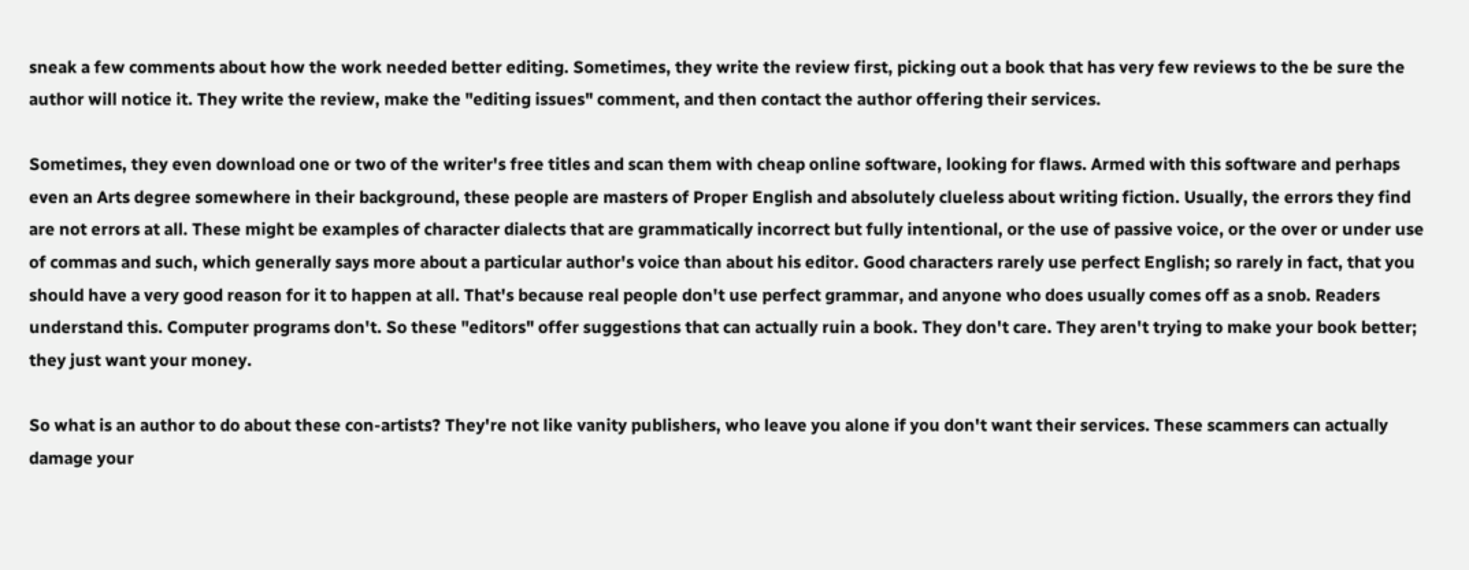sneak a few comments about how the work needed better editing. Sometimes, they write the review first, picking out a book that has very few reviews to the be sure the author will notice it. They write the review, make the "editing issues" comment, and then contact the author offering their services.

Sometimes, they even download one or two of the writer's free titles and scan them with cheap online software, looking for flaws. Armed with this software and perhaps even an Arts degree somewhere in their background, these people are masters of Proper English and absolutely clueless about writing fiction. Usually, the errors they find are not errors at all. These might be examples of character dialects that are grammatically incorrect but fully intentional, or the use of passive voice, or the over or under use of commas and such, which generally says more about a particular author's voice than about his editor. Good characters rarely use perfect English; so rarely in fact, that you should have a very good reason for it to happen at all. That's because real people don't use perfect grammar, and anyone who does usually comes off as a snob. Readers understand this. Computer programs don't. So these "editors" offer suggestions that can actually ruin a book. They don't care. They aren't trying to make your book better; they just want your money.

So what is an author to do about these con-artists? They're not like vanity publishers, who leave you alone if you don't want their services. These scammers can actually damage your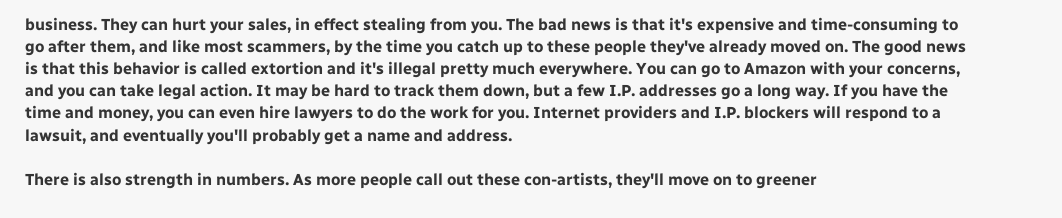business. They can hurt your sales, in effect stealing from you. The bad news is that it's expensive and time-consuming to go after them, and like most scammers, by the time you catch up to these people they've already moved on. The good news is that this behavior is called extortion and it's illegal pretty much everywhere. You can go to Amazon with your concerns, and you can take legal action. It may be hard to track them down, but a few I.P. addresses go a long way. If you have the time and money, you can even hire lawyers to do the work for you. Internet providers and I.P. blockers will respond to a lawsuit, and eventually you'll probably get a name and address.

There is also strength in numbers. As more people call out these con-artists, they'll move on to greener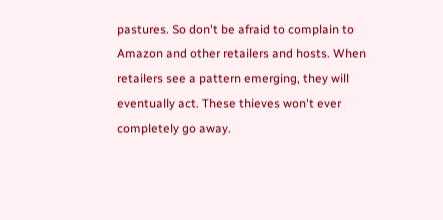pastures. So don't be afraid to complain to Amazon and other retailers and hosts. When retailers see a pattern emerging, they will eventually act. These thieves won't ever completely go away.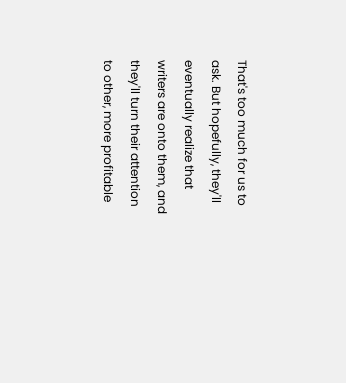That's too much for us to ask. But hopefully, they'll eventually realize that writers are onto them, and they'll turn their attention to other, more profitable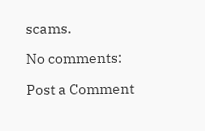scams.

No comments:

Post a Comment